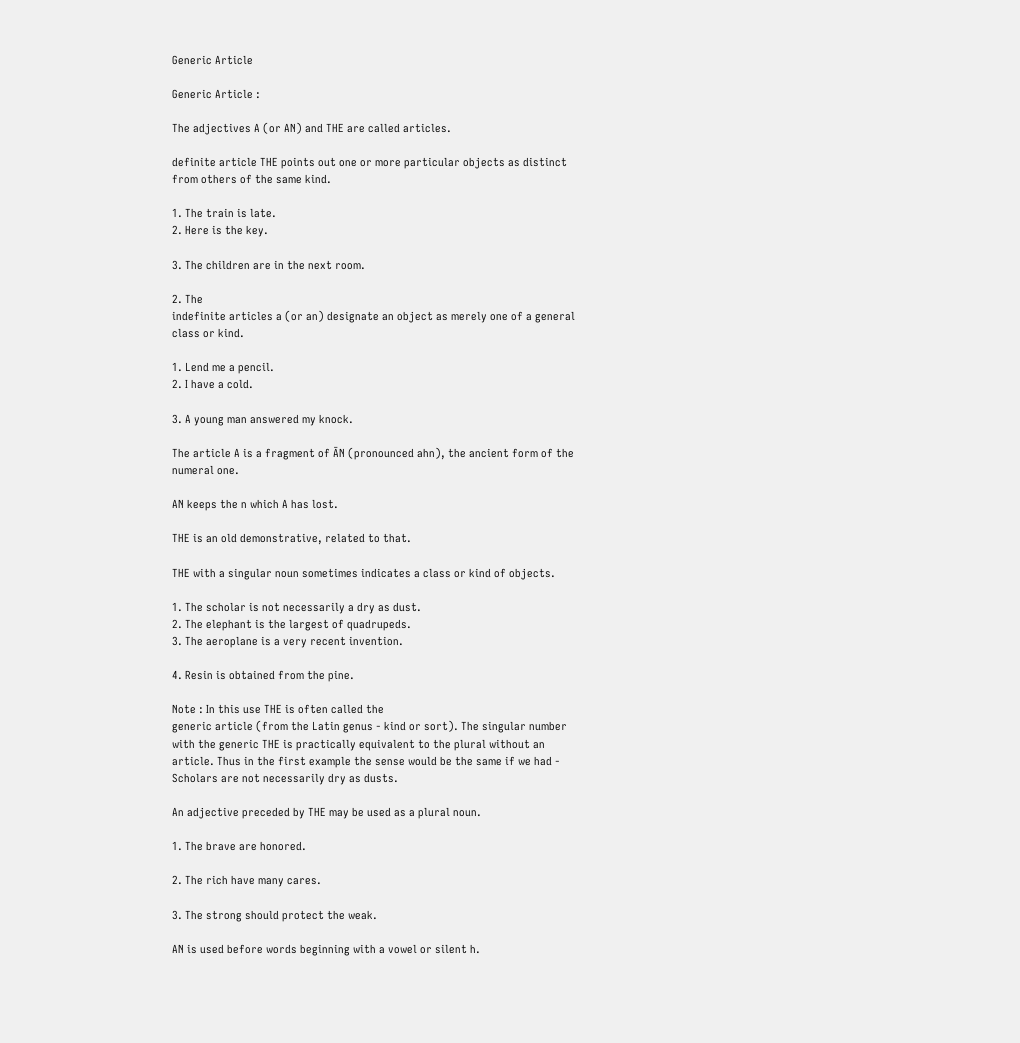Generic Article

Generic Article :

The adjectives A (or AN) and THE are called articles.

definite article THE points out one or more particular objects as distinct from others of the same kind.

1. The train is late.
2. Here is the key.

3. The children are in the next room.

2. The
indefinite articles a (or an) designate an object as merely one of a general class or kind.

1. Lend me a pencil.
2. I have a cold.

3. A young man answered my knock.

The article A is a fragment of ĀN (pronounced ahn), the ancient form of the numeral one.

AN keeps the n which A has lost.

THE is an old demonstrative, related to that.

THE with a singular noun sometimes indicates a class or kind of objects.

1. The scholar is not necessarily a dry as dust.
2. The elephant is the largest of quadrupeds.
3. The aeroplane is a very recent invention.

4. Resin is obtained from the pine.

Note : In this use THE is often called the
generic article (from the Latin genus - kind or sort). The singular number with the generic THE is practically equivalent to the plural without an article. Thus in the first example the sense would be the same if we had - Scholars are not necessarily dry as dusts.

An adjective preceded by THE may be used as a plural noun.

1. The brave are honored.

2. The rich have many cares.

3. The strong should protect the weak.

AN is used before words beginning with a vowel or silent h.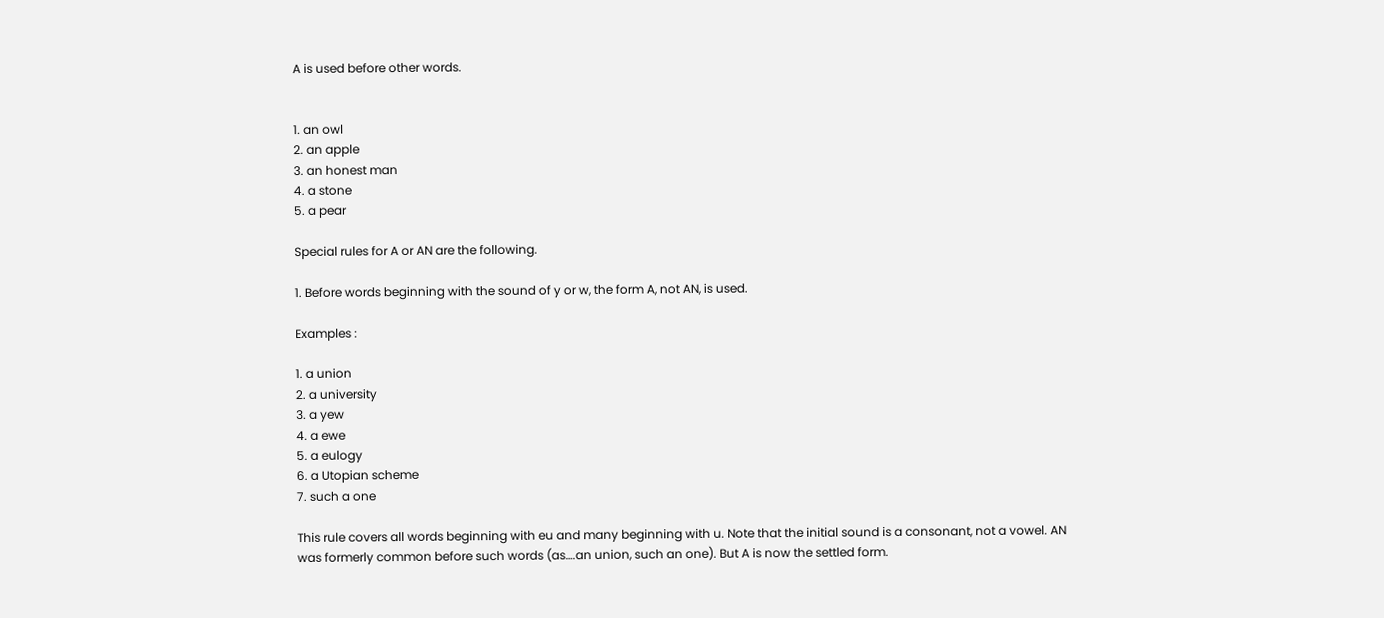A is used before other words.


1. an owl
2. an apple
3. an honest man
4. a stone
5. a pear

Special rules for A or AN are the following.

1. Before words beginning with the sound of y or w, the form A, not AN, is used.

Examples :

1. a union
2. a university
3. a yew
4. a ewe
5. a eulogy
6. a Utopian scheme
7. such a one

This rule covers all words beginning with eu and many beginning with u. Note that the initial sound is a consonant, not a vowel. AN was formerly common before such words (as….an union, such an one). But A is now the settled form.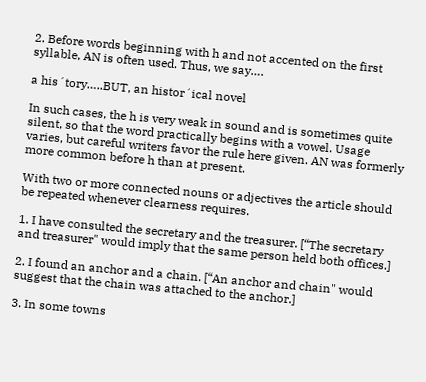2. Before words beginning with h and not accented on the first syllable, AN is often used. Thus, we say….

a his´tory…..BUT, an histor´ical novel

In such cases, the h is very weak in sound and is sometimes quite silent, so that the word practically begins with a vowel. Usage varies, but careful writers favor the rule here given. AN was formerly more common before h than at present.

With two or more connected nouns or adjectives the article should be repeated whenever clearness requires.

1. I have consulted the secretary and the treasurer. [“The secretary and treasurer" would imply that the same person held both offices.]

2. I found an anchor and a chain. [“An anchor and chain" would suggest that the chain was attached to the anchor.]

3. In some towns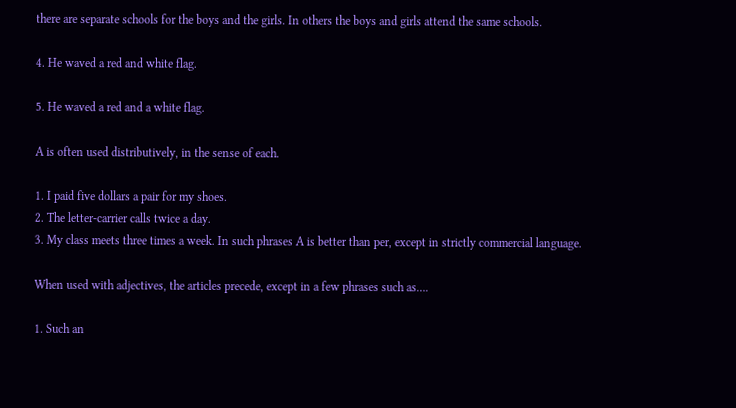there are separate schools for the boys and the girls. In others the boys and girls attend the same schools.

4. He waved a red and white flag.

5. He waved a red and a white flag.

A is often used distributively, in the sense of each.

1. I paid five dollars a pair for my shoes.
2. The letter-carrier calls twice a day.
3. My class meets three times a week. In such phrases A is better than per, except in strictly commercial language.

When used with adjectives, the articles precede, except in a few phrases such as….

1. Such an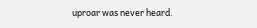uproar was never heard.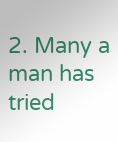2. Many a man has tried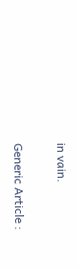in vain.

Generic Article :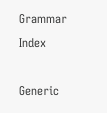Grammar Index

Generic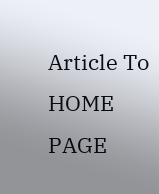Article To HOME PAGE